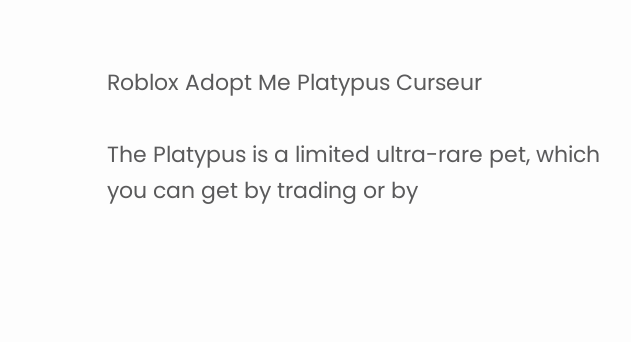Roblox Adopt Me Platypus Curseur

The Platypus is a limited ultra-rare pet, which you can get by trading or by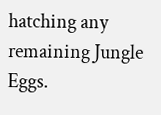hatching any remaining Jungle Eggs.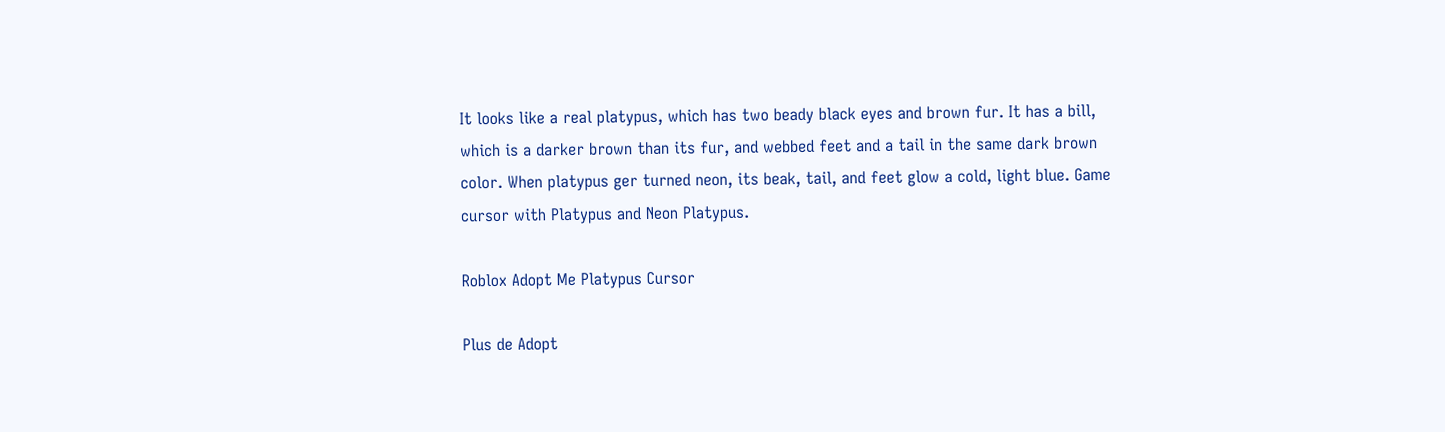It looks like a real platypus, which has two beady black eyes and brown fur. It has a bill, which is a darker brown than its fur, and webbed feet and a tail in the same dark brown color. When platypus ger turned neon, its beak, tail, and feet glow a cold, light blue. Game cursor with Platypus and Neon Platypus.

Roblox Adopt Me Platypus Cursor

Plus de Adopt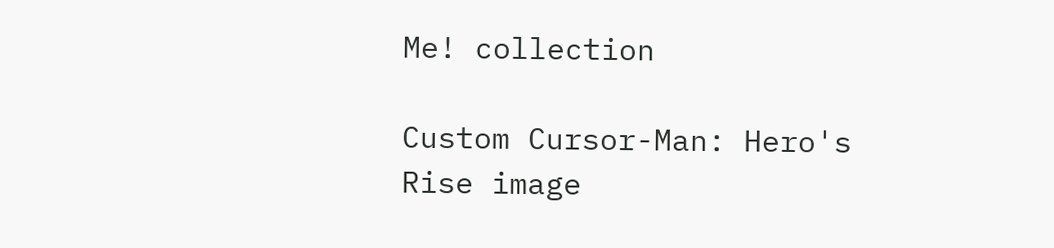Me! collection

Custom Cursor-Man: Hero's Rise image